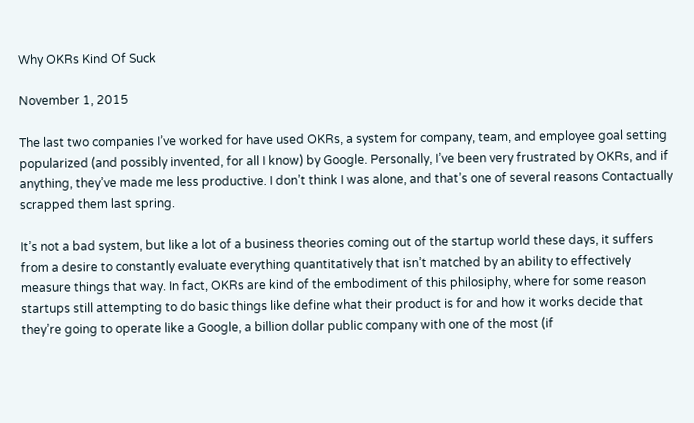Why OKRs Kind Of Suck

November 1, 2015

The last two companies I’ve worked for have used OKRs, a system for company, team, and employee goal setting popularized (and possibly invented, for all I know) by Google. Personally, I’ve been very frustrated by OKRs, and if anything, they’ve made me less productive. I don’t think I was alone, and that’s one of several reasons Contactually scrapped them last spring.

It’s not a bad system, but like a lot of a business theories coming out of the startup world these days, it suffers from a desire to constantly evaluate everything quantitatively that isn’t matched by an ability to effectively measure things that way. In fact, OKRs are kind of the embodiment of this philosiphy, where for some reason startups still attempting to do basic things like define what their product is for and how it works decide that they’re going to operate like a Google, a billion dollar public company with one of the most (if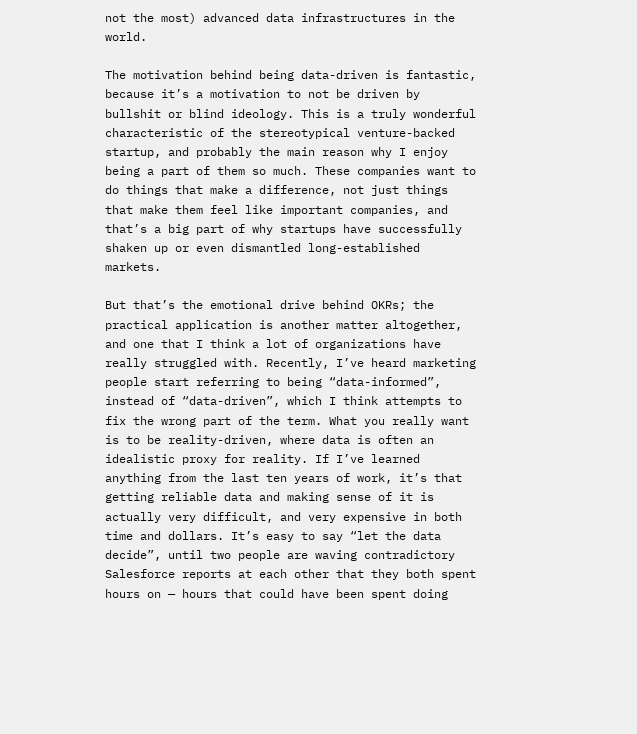not the most) advanced data infrastructures in the world.

The motivation behind being data-driven is fantastic, because it’s a motivation to not be driven by bullshit or blind ideology. This is a truly wonderful characteristic of the stereotypical venture-backed startup, and probably the main reason why I enjoy being a part of them so much. These companies want to do things that make a difference, not just things that make them feel like important companies, and that’s a big part of why startups have successfully shaken up or even dismantled long-established markets.

But that’s the emotional drive behind OKRs; the practical application is another matter altogether, and one that I think a lot of organizations have really struggled with. Recently, I’ve heard marketing people start referring to being “data-informed”, instead of “data-driven”, which I think attempts to fix the wrong part of the term. What you really want is to be reality-driven, where data is often an idealistic proxy for reality. If I’ve learned anything from the last ten years of work, it’s that getting reliable data and making sense of it is actually very difficult, and very expensive in both time and dollars. It’s easy to say “let the data decide”, until two people are waving contradictory Salesforce reports at each other that they both spent hours on — hours that could have been spent doing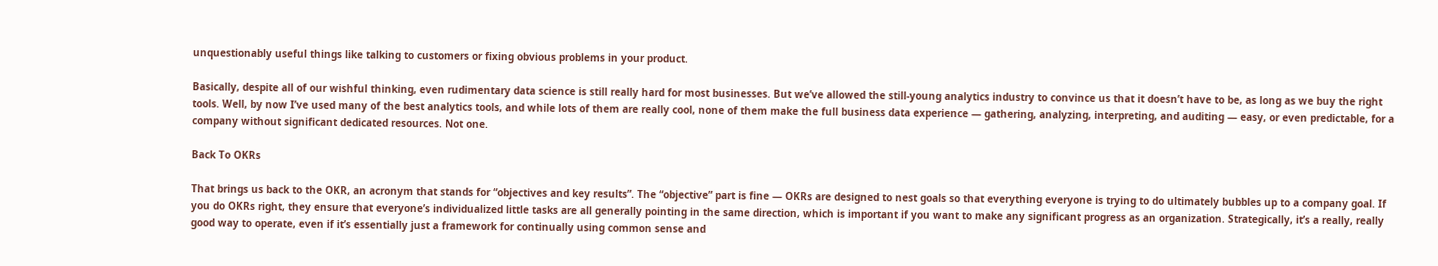unquestionably useful things like talking to customers or fixing obvious problems in your product.

Basically, despite all of our wishful thinking, even rudimentary data science is still really hard for most businesses. But we’ve allowed the still-young analytics industry to convince us that it doesn’t have to be, as long as we buy the right tools. Well, by now I’ve used many of the best analytics tools, and while lots of them are really cool, none of them make the full business data experience — gathering, analyzing, interpreting, and auditing — easy, or even predictable, for a company without significant dedicated resources. Not one.

Back To OKRs

That brings us back to the OKR, an acronym that stands for “objectives and key results”. The “objective” part is fine — OKRs are designed to nest goals so that everything everyone is trying to do ultimately bubbles up to a company goal. If you do OKRs right, they ensure that everyone’s individualized little tasks are all generally pointing in the same direction, which is important if you want to make any significant progress as an organization. Strategically, it’s a really, really good way to operate, even if it’s essentially just a framework for continually using common sense and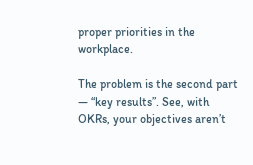proper priorities in the workplace.

The problem is the second part — “key results”. See, with OKRs, your objectives aren’t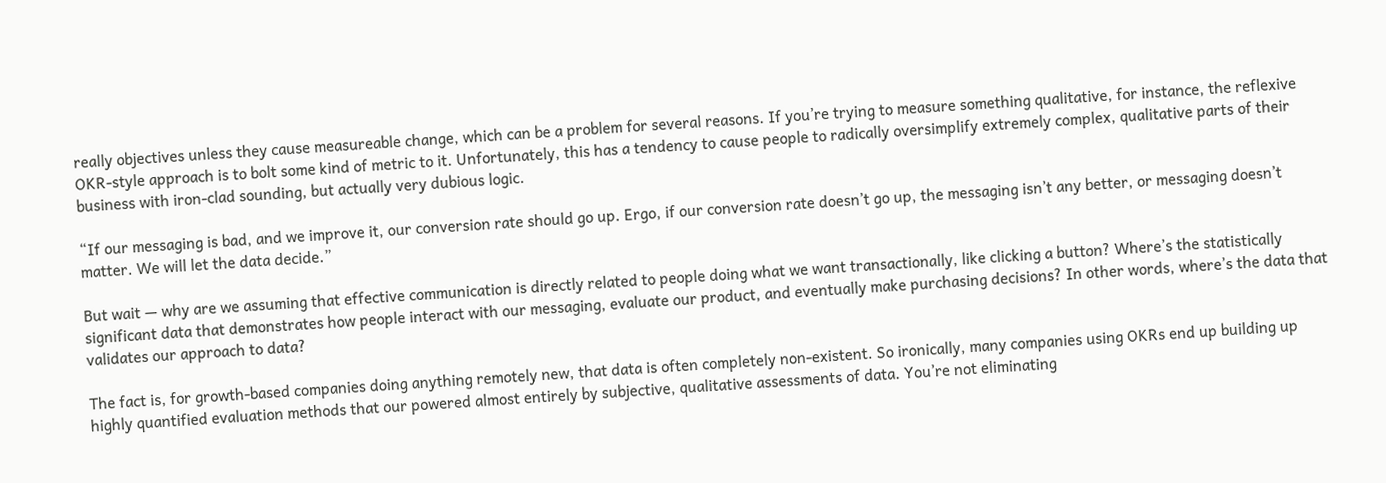really objectives unless they cause measureable change, which can be a problem for several reasons. If you’re trying to measure something qualitative, for instance, the reflexive OKR-style approach is to bolt some kind of metric to it. Unfortunately, this has a tendency to cause people to radically oversimplify extremely complex, qualitative parts of their business with iron-clad sounding, but actually very dubious logic.

“If our messaging is bad, and we improve it, our conversion rate should go up. Ergo, if our conversion rate doesn’t go up, the messaging isn’t any better, or messaging doesn’t matter. We will let the data decide.”

But wait — why are we assuming that effective communication is directly related to people doing what we want transactionally, like clicking a button? Where’s the statistically significant data that demonstrates how people interact with our messaging, evaluate our product, and eventually make purchasing decisions? In other words, where’s the data that validates our approach to data?

The fact is, for growth-based companies doing anything remotely new, that data is often completely non-existent. So ironically, many companies using OKRs end up building up highly quantified evaluation methods that our powered almost entirely by subjective, qualitative assessments of data. You’re not eliminating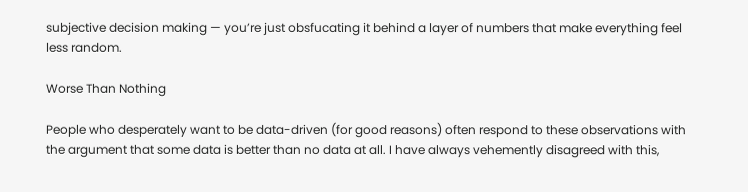subjective decision making — you’re just obsfucating it behind a layer of numbers that make everything feel less random.

Worse Than Nothing

People who desperately want to be data-driven (for good reasons) often respond to these observations with the argument that some data is better than no data at all. I have always vehemently disagreed with this,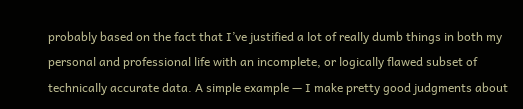probably based on the fact that I’ve justified a lot of really dumb things in both my personal and professional life with an incomplete, or logically flawed subset of technically accurate data. A simple example — I make pretty good judgments about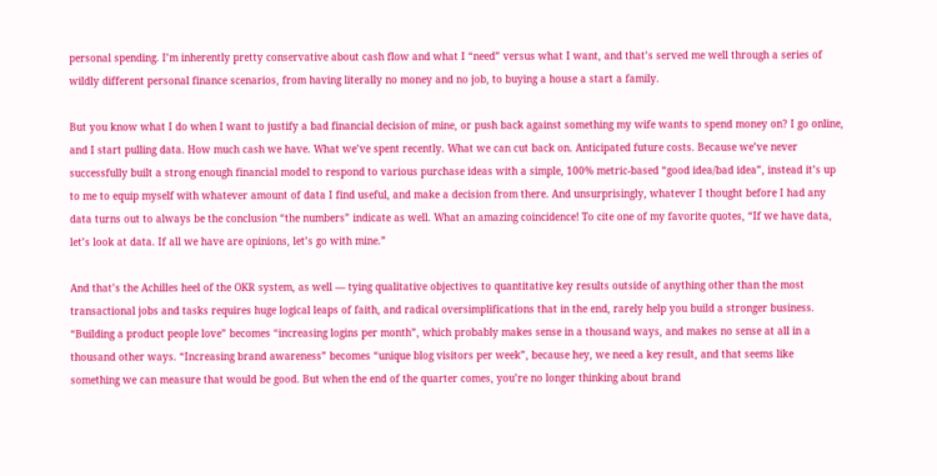personal spending. I’m inherently pretty conservative about cash flow and what I “need” versus what I want, and that’s served me well through a series of wildly different personal finance scenarios, from having literally no money and no job, to buying a house a start a family.

But you know what I do when I want to justify a bad financial decision of mine, or push back against something my wife wants to spend money on? I go online, and I start pulling data. How much cash we have. What we’ve spent recently. What we can cut back on. Anticipated future costs. Because we’ve never successfully built a strong enough financial model to respond to various purchase ideas with a simple, 100% metric-based “good idea/bad idea”, instead it’s up to me to equip myself with whatever amount of data I find useful, and make a decision from there. And unsurprisingly, whatever I thought before I had any data turns out to always be the conclusion “the numbers” indicate as well. What an amazing coincidence! To cite one of my favorite quotes, “If we have data, let’s look at data. If all we have are opinions, let’s go with mine.”

And that’s the Achilles heel of the OKR system, as well — tying qualitative objectives to quantitative key results outside of anything other than the most transactional jobs and tasks requires huge logical leaps of faith, and radical oversimplifications that in the end, rarely help you build a stronger business. “Building a product people love” becomes “increasing logins per month”, which probably makes sense in a thousand ways, and makes no sense at all in a thousand other ways. “Increasing brand awareness” becomes “unique blog visitors per week”, because hey, we need a key result, and that seems like something we can measure that would be good. But when the end of the quarter comes, you’re no longer thinking about brand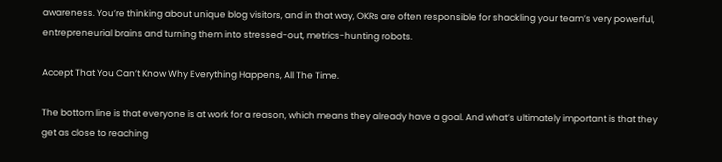awareness. You’re thinking about unique blog visitors, and in that way, OKRs are often responsible for shackling your team’s very powerful, entrepreneurial brains and turning them into stressed-out, metrics-hunting robots.

Accept That You Can’t Know Why Everything Happens, All The Time.

The bottom line is that everyone is at work for a reason, which means they already have a goal. And what’s ultimately important is that they get as close to reaching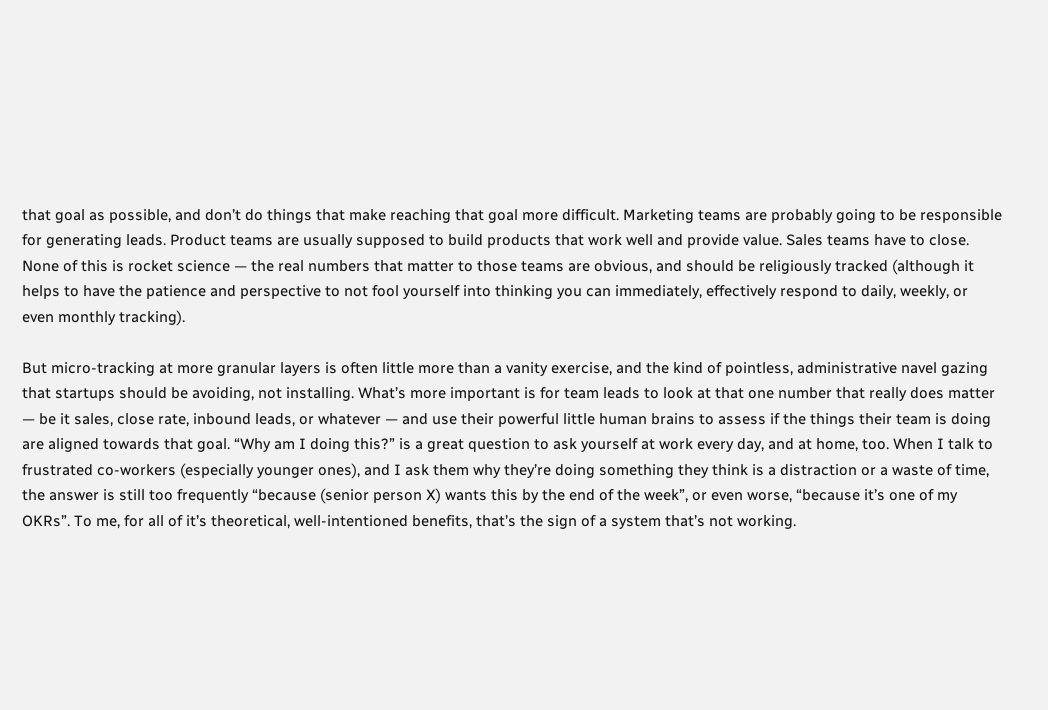that goal as possible, and don’t do things that make reaching that goal more difficult. Marketing teams are probably going to be responsible for generating leads. Product teams are usually supposed to build products that work well and provide value. Sales teams have to close. None of this is rocket science — the real numbers that matter to those teams are obvious, and should be religiously tracked (although it helps to have the patience and perspective to not fool yourself into thinking you can immediately, effectively respond to daily, weekly, or even monthly tracking).

But micro-tracking at more granular layers is often little more than a vanity exercise, and the kind of pointless, administrative navel gazing that startups should be avoiding, not installing. What’s more important is for team leads to look at that one number that really does matter — be it sales, close rate, inbound leads, or whatever — and use their powerful little human brains to assess if the things their team is doing are aligned towards that goal. “Why am I doing this?” is a great question to ask yourself at work every day, and at home, too. When I talk to frustrated co-workers (especially younger ones), and I ask them why they’re doing something they think is a distraction or a waste of time, the answer is still too frequently “because (senior person X) wants this by the end of the week”, or even worse, “because it’s one of my OKRs”. To me, for all of it’s theoretical, well-intentioned benefits, that’s the sign of a system that’s not working.